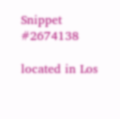Snippet #2674138

located in Los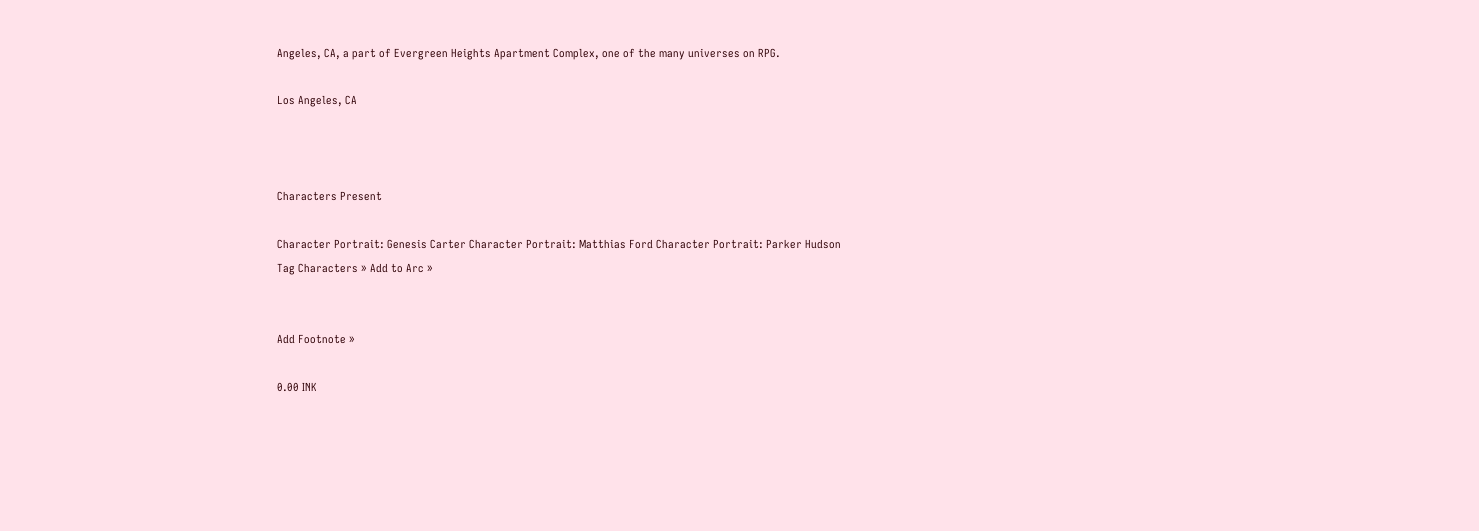Angeles, CA, a part of Evergreen Heights Apartment Complex, one of the many universes on RPG.

Los Angeles, CA



Characters Present

Character Portrait: Genesis Carter Character Portrait: Matthias Ford Character Portrait: Parker Hudson
Tag Characters » Add to Arc »


Add Footnote »

0.00 INK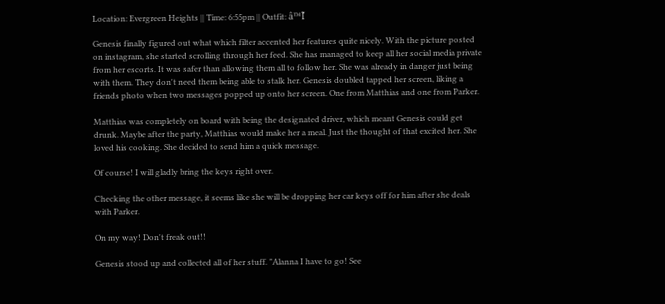Location: Evergreen Heights || Time: 6:55pm || Outfit: â™Ĩ

Genesis finally figured out what which filter accented her features quite nicely. With the picture posted on instagram, she started scrolling through her feed. She has managed to keep all her social media private from her escorts. It was safer than allowing them all to follow her. She was already in danger just being with them. They don't need them being able to stalk her. Genesis doubled tapped her screen, liking a friends photo when two messages popped up onto her screen. One from Matthias and one from Parker.

Matthias was completely on board with being the designated driver, which meant Genesis could get drunk. Maybe after the party, Matthias would make her a meal. Just the thought of that excited her. She loved his cooking. She decided to send him a quick message.

Of course! I will gladly bring the keys right over.

Checking the other message, it seems like she will be dropping her car keys off for him after she deals with Parker.

On my way! Don't freak out!!

Genesis stood up and collected all of her stuff. "Alanna I have to go! See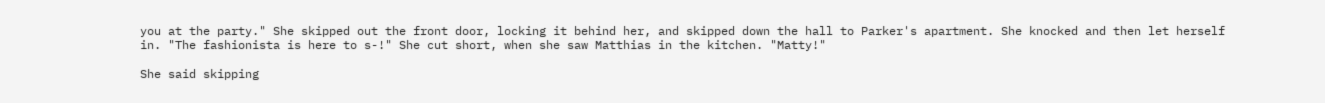you at the party." She skipped out the front door, locking it behind her, and skipped down the hall to Parker's apartment. She knocked and then let herself in. "The fashionista is here to s-!" She cut short, when she saw Matthias in the kitchen. "Matty!"

She said skipping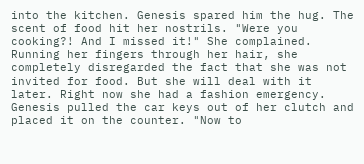into the kitchen. Genesis spared him the hug. The scent of food hit her nostrils. "Were you cooking?! And I missed it!" She complained. Running her fingers through her hair, she completely disregarded the fact that she was not invited for food. But she will deal with it later. Right now she had a fashion emergency. Genesis pulled the car keys out of her clutch and placed it on the counter. "Now to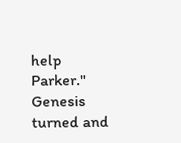help Parker." Genesis turned and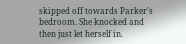skipped off towards Parker's bedroom. She knocked and then just let herself in.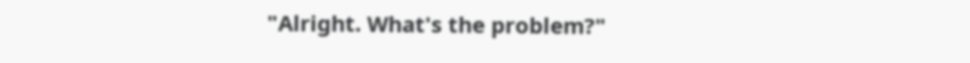"Alright. What's the problem?"